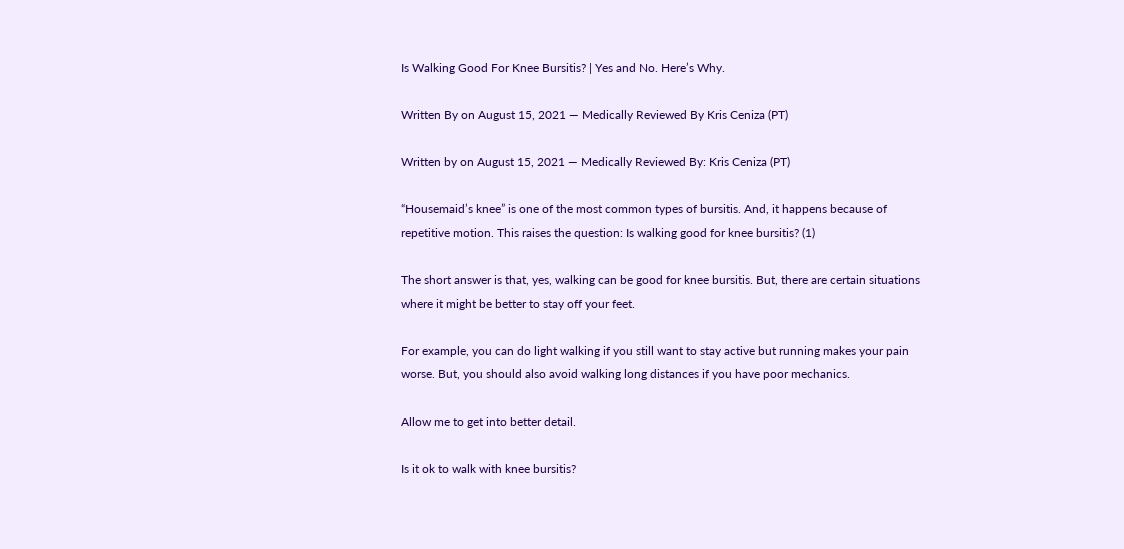Is Walking Good For Knee Bursitis? | Yes and No. Here’s Why.

Written By on August 15, 2021 — Medically Reviewed By Kris Ceniza (PT)

Written by on August 15, 2021 — Medically Reviewed By: Kris Ceniza (PT)

“Housemaid’s knee” is one of the most common types of bursitis. And, it happens because of repetitive motion. This raises the question: Is walking good for knee bursitis? (1)

The short answer is that, yes, walking can be good for knee bursitis. But, there are certain situations where it might be better to stay off your feet.

For example, you can do light walking if you still want to stay active but running makes your pain worse. But, you should also avoid walking long distances if you have poor mechanics.

Allow me to get into better detail.

Is it ok to walk with knee bursitis?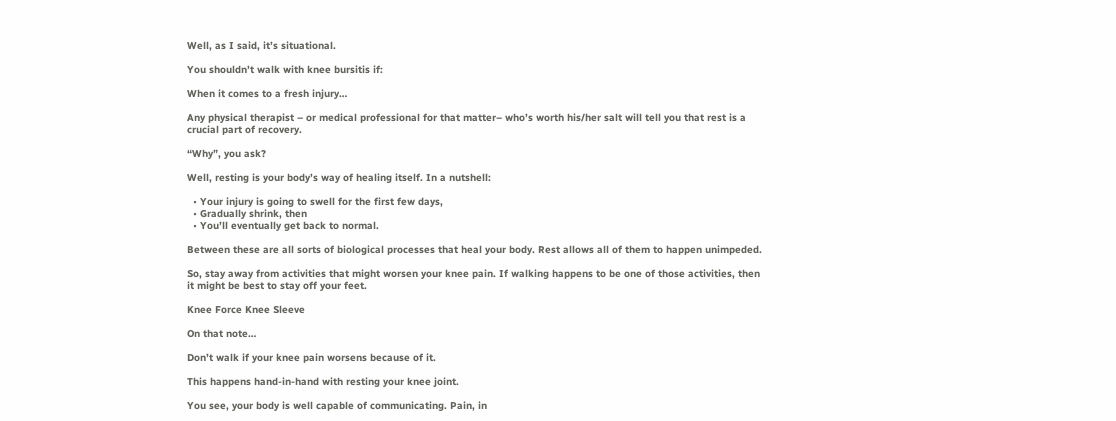Well, as I said, it’s situational.

You shouldn’t walk with knee bursitis if:

When it comes to a fresh injury…

Any physical therapist – or medical professional for that matter– who’s worth his/her salt will tell you that rest is a crucial part of recovery.

“Why”, you ask?

Well, resting is your body’s way of healing itself. In a nutshell:

  • Your injury is going to swell for the first few days,
  • Gradually shrink, then
  • You’ll eventually get back to normal.

Between these are all sorts of biological processes that heal your body. Rest allows all of them to happen unimpeded.

So, stay away from activities that might worsen your knee pain. If walking happens to be one of those activities, then it might be best to stay off your feet.

Knee Force Knee Sleeve

On that note…

Don’t walk if your knee pain worsens because of it.

This happens hand-in-hand with resting your knee joint.

You see, your body is well capable of communicating. Pain, in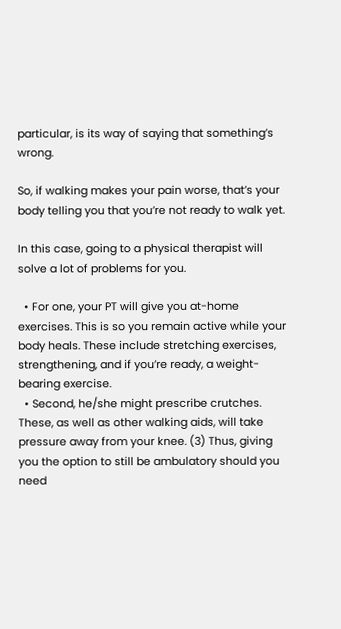particular, is its way of saying that something’s wrong.

So, if walking makes your pain worse, that’s your body telling you that you’re not ready to walk yet.

In this case, going to a physical therapist will solve a lot of problems for you.

  • For one, your PT will give you at-home exercises. This is so you remain active while your body heals. These include stretching exercises, strengthening, and if you’re ready, a weight-bearing exercise.
  • Second, he/she might prescribe crutches. These, as well as other walking aids, will take pressure away from your knee. (3) Thus, giving you the option to still be ambulatory should you need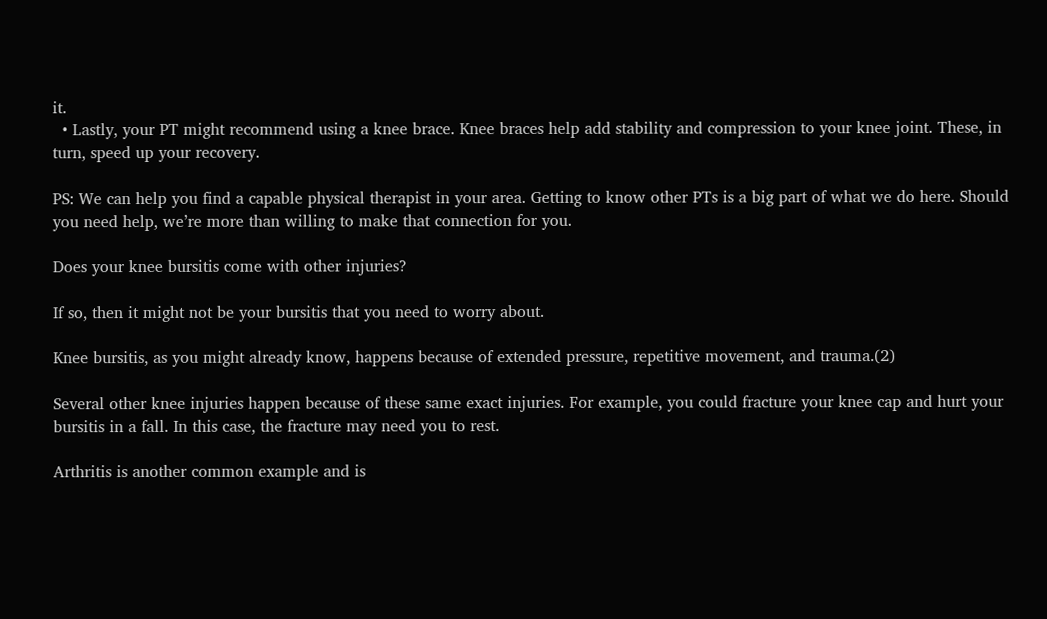it.
  • Lastly, your PT might recommend using a knee brace. Knee braces help add stability and compression to your knee joint. These, in turn, speed up your recovery.

PS: We can help you find a capable physical therapist in your area. Getting to know other PTs is a big part of what we do here. Should you need help, we’re more than willing to make that connection for you.

Does your knee bursitis come with other injuries?

If so, then it might not be your bursitis that you need to worry about.

Knee bursitis, as you might already know, happens because of extended pressure, repetitive movement, and trauma.(2)

Several other knee injuries happen because of these same exact injuries. For example, you could fracture your knee cap and hurt your bursitis in a fall. In this case, the fracture may need you to rest.

Arthritis is another common example and is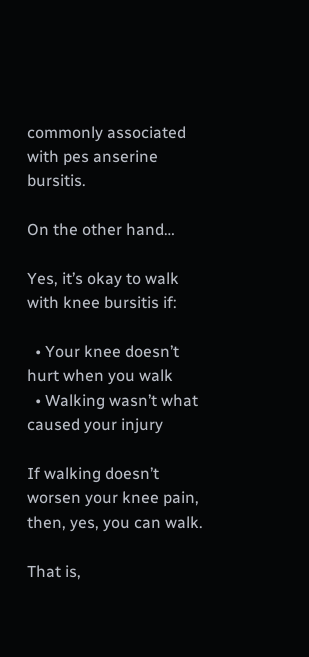commonly associated with pes anserine bursitis.

On the other hand…

Yes, it’s okay to walk with knee bursitis if:

  • Your knee doesn’t hurt when you walk
  • Walking wasn’t what caused your injury

If walking doesn’t worsen your knee pain, then, yes, you can walk.

That is,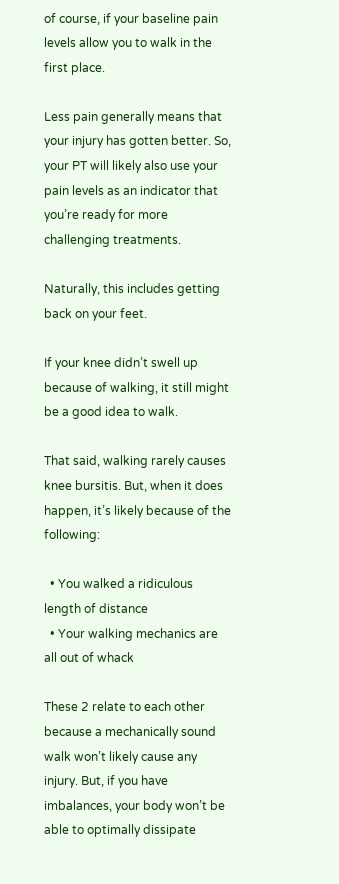of course, if your baseline pain levels allow you to walk in the first place.

Less pain generally means that your injury has gotten better. So, your PT will likely also use your pain levels as an indicator that you’re ready for more challenging treatments.

Naturally, this includes getting back on your feet.

If your knee didn’t swell up because of walking, it still might be a good idea to walk.

That said, walking rarely causes knee bursitis. But, when it does happen, it’s likely because of the following:

  • You walked a ridiculous length of distance
  • Your walking mechanics are all out of whack

These 2 relate to each other because a mechanically sound walk won’t likely cause any injury. But, if you have imbalances, your body won’t be able to optimally dissipate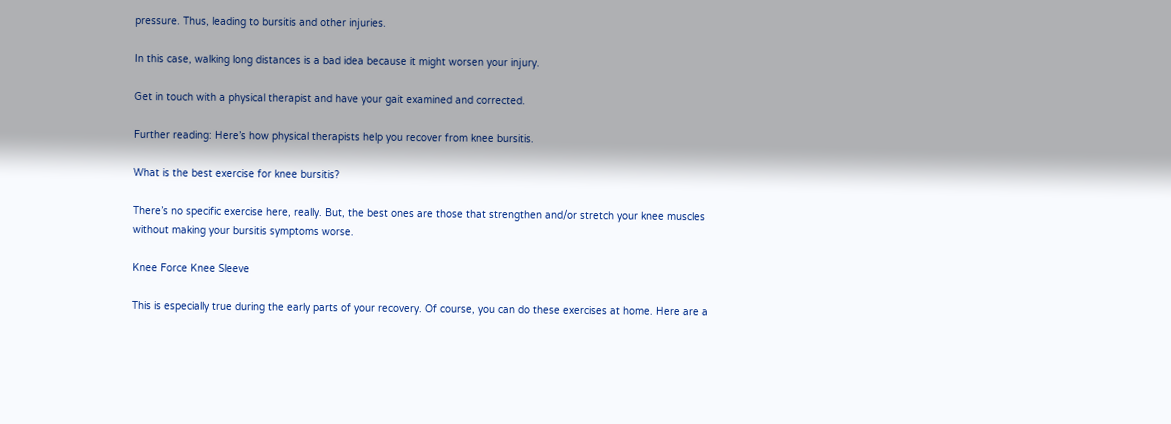pressure. Thus, leading to bursitis and other injuries.

In this case, walking long distances is a bad idea because it might worsen your injury.

Get in touch with a physical therapist and have your gait examined and corrected.

Further reading: Here’s how physical therapists help you recover from knee bursitis.

What is the best exercise for knee bursitis?

There’s no specific exercise here, really. But, the best ones are those that strengthen and/or stretch your knee muscles without making your bursitis symptoms worse.

Knee Force Knee Sleeve

This is especially true during the early parts of your recovery. Of course, you can do these exercises at home. Here are a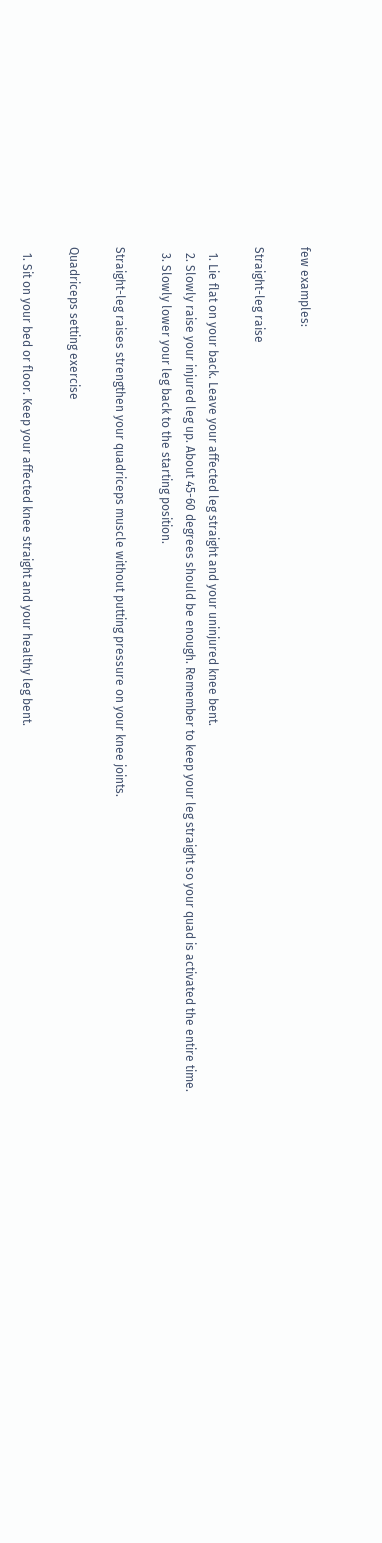few examples:

Straight-leg raise

  1. Lie flat on your back. Leave your affected leg straight and your uninjured knee bent.
  2. Slowly raise your injured leg up. About 45-60 degrees should be enough. Remember to keep your leg straight so your quad is activated the entire time.
  3. Slowly lower your leg back to the starting position.

Straight-leg raises strengthen your quadriceps muscle without putting pressure on your knee joints.

Quadriceps setting exercise

  1. Sit on your bed or floor. Keep your affected knee straight and your healthy leg bent.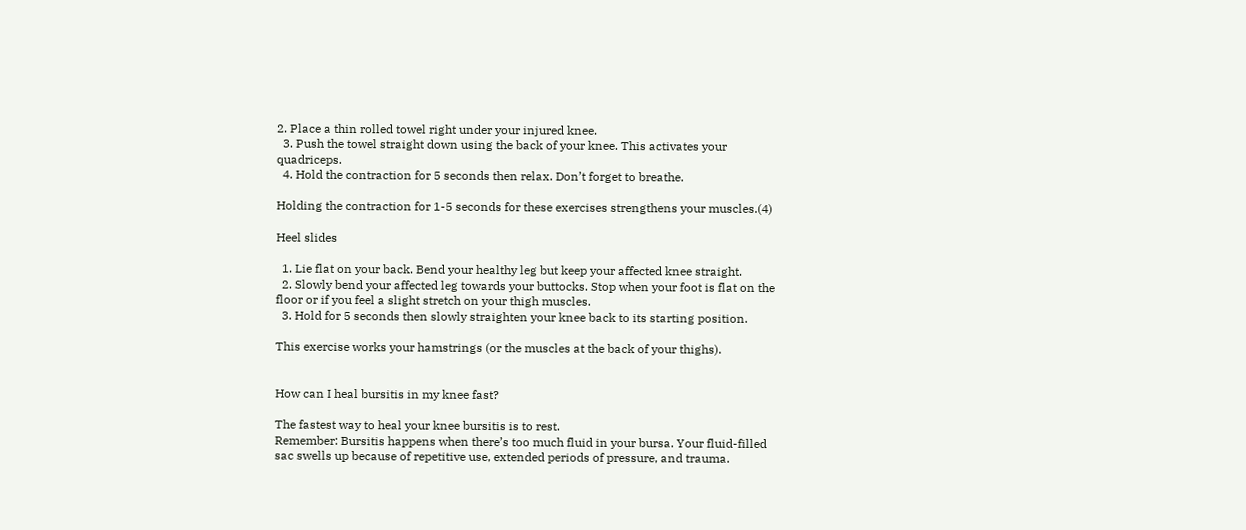2. Place a thin rolled towel right under your injured knee.
  3. Push the towel straight down using the back of your knee. This activates your quadriceps.
  4. Hold the contraction for 5 seconds then relax. Don’t forget to breathe.

Holding the contraction for 1-5 seconds for these exercises strengthens your muscles.(4)

Heel slides

  1. Lie flat on your back. Bend your healthy leg but keep your affected knee straight.
  2. Slowly bend your affected leg towards your buttocks. Stop when your foot is flat on the floor or if you feel a slight stretch on your thigh muscles.
  3. Hold for 5 seconds then slowly straighten your knee back to its starting position.

This exercise works your hamstrings (or the muscles at the back of your thighs).


How can I heal bursitis in my knee fast?

The fastest way to heal your knee bursitis is to rest.
Remember: Bursitis happens when there’s too much fluid in your bursa. Your fluid-filled sac swells up because of repetitive use, extended periods of pressure, and trauma.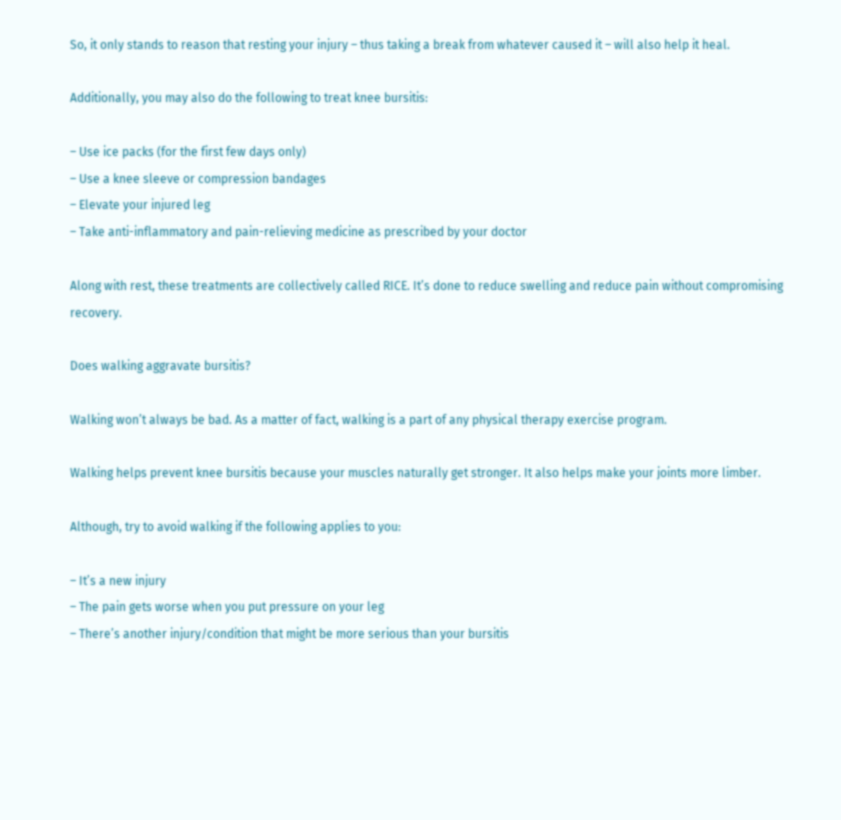So, it only stands to reason that resting your injury – thus taking a break from whatever caused it – will also help it heal.

Additionally, you may also do the following to treat knee bursitis:

– Use ice packs (for the first few days only)
– Use a knee sleeve or compression bandages
– Elevate your injured leg
– Take anti-inflammatory and pain-relieving medicine as prescribed by your doctor

Along with rest, these treatments are collectively called RICE. It’s done to reduce swelling and reduce pain without compromising recovery.

Does walking aggravate bursitis?

Walking won’t always be bad. As a matter of fact, walking is a part of any physical therapy exercise program.

Walking helps prevent knee bursitis because your muscles naturally get stronger. It also helps make your joints more limber.

Although, try to avoid walking if the following applies to you:

– It’s a new injury
– The pain gets worse when you put pressure on your leg
– There’s another injury/condition that might be more serious than your bursitis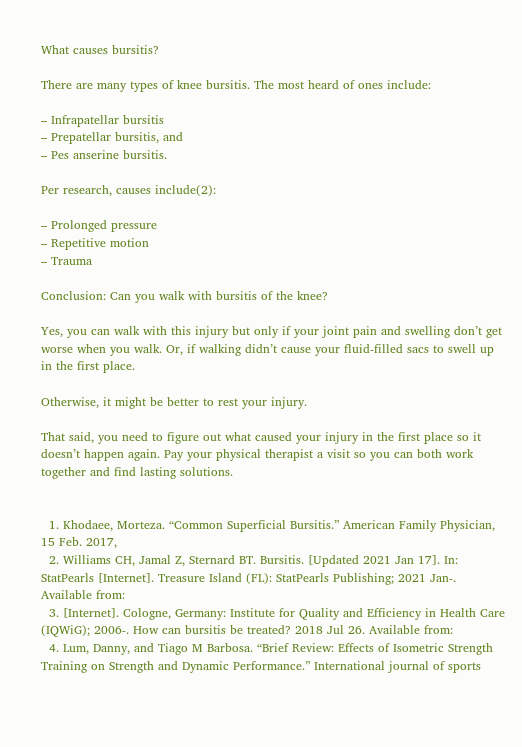What causes bursitis?

There are many types of knee bursitis. The most heard of ones include:

– Infrapatellar bursitis
– Prepatellar bursitis, and
– Pes anserine bursitis.

Per research, causes include(2):

– Prolonged pressure
– Repetitive motion
– Trauma

Conclusion: Can you walk with bursitis of the knee?

Yes, you can walk with this injury but only if your joint pain and swelling don’t get worse when you walk. Or, if walking didn’t cause your fluid-filled sacs to swell up in the first place.

Otherwise, it might be better to rest your injury.

That said, you need to figure out what caused your injury in the first place so it doesn’t happen again. Pay your physical therapist a visit so you can both work together and find lasting solutions.


  1. Khodaee, Morteza. “Common Superficial Bursitis.” American Family Physician, 15 Feb. 2017,
  2. Williams CH, Jamal Z, Sternard BT. Bursitis. [Updated 2021 Jan 17]. In: StatPearls [Internet]. Treasure Island (FL): StatPearls Publishing; 2021 Jan-. Available from:
  3. [Internet]. Cologne, Germany: Institute for Quality and Efficiency in Health Care (IQWiG); 2006-. How can bursitis be treated? 2018 Jul 26. Available from:
  4. Lum, Danny, and Tiago M Barbosa. “Brief Review: Effects of Isometric Strength Training on Strength and Dynamic Performance.” International journal of sports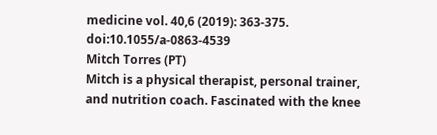medicine vol. 40,6 (2019): 363-375. doi:10.1055/a-0863-4539
Mitch Torres (PT)
Mitch is a physical therapist, personal trainer, and nutrition coach. Fascinated with the knee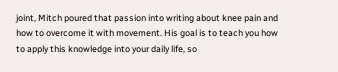joint, Mitch poured that passion into writing about knee pain and how to overcome it with movement. His goal is to teach you how to apply this knowledge into your daily life, so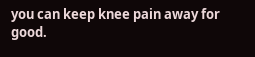you can keep knee pain away for good.